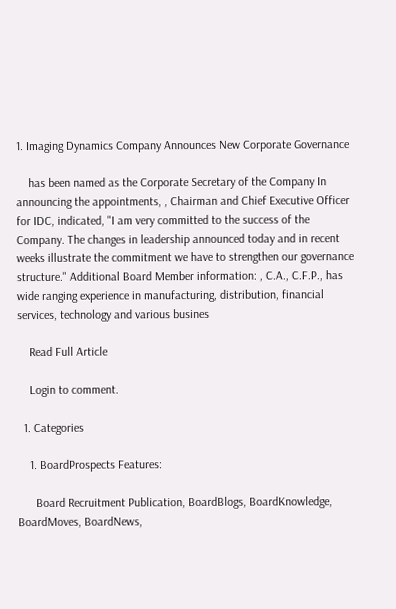1. Imaging Dynamics Company Announces New Corporate Governance

    has been named as the Corporate Secretary of the Company In announcing the appointments, , Chairman and Chief Executive Officer for IDC, indicated, "I am very committed to the success of the Company. The changes in leadership announced today and in recent weeks illustrate the commitment we have to strengthen our governance structure." Additional Board Member information: , C.A., C.F.P., has wide ranging experience in manufacturing, distribution, financial services, technology and various busines

    Read Full Article

    Login to comment.

  1. Categories

    1. BoardProspects Features:

      Board Recruitment Publication, BoardBlogs, BoardKnowledge, BoardMoves, BoardNews,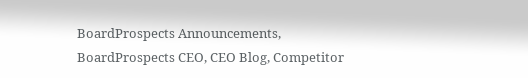BoardProspects Announcements, BoardProspects CEO, CEO Blog, Competitor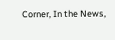Corner, In the News,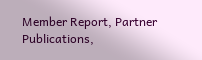Member Report, Partner Publications,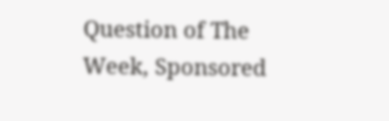Question of The Week, Sponsored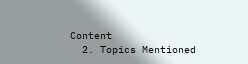Content
  2. Topics Mentioned